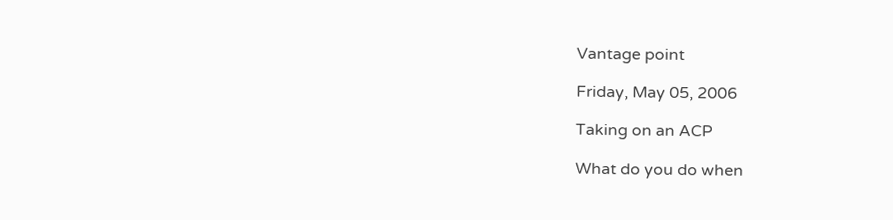Vantage point

Friday, May 05, 2006

Taking on an ACP

What do you do when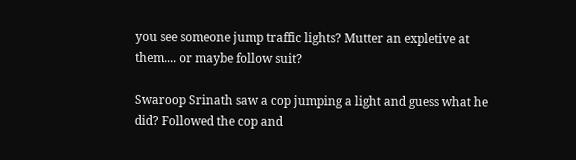you see someone jump traffic lights? Mutter an expletive at them.... or maybe follow suit?

Swaroop Srinath saw a cop jumping a light and guess what he did? Followed the cop and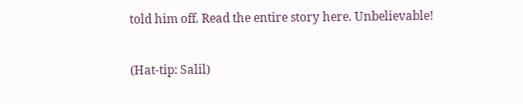told him off. Read the entire story here. Unbelievable!

(Hat-tip: Salil)